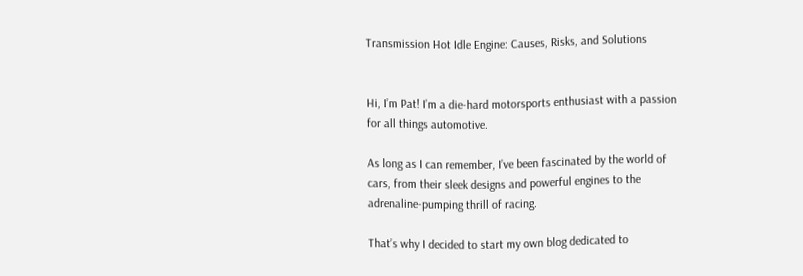Transmission Hot Idle Engine: Causes, Risks, and Solutions


Hi, I’m Pat! I’m a die-hard motorsports enthusiast with a passion for all things automotive.

As long as I can remember, I’ve been fascinated by the world of cars, from their sleek designs and powerful engines to the adrenaline-pumping thrill of racing.

That’s why I decided to start my own blog dedicated to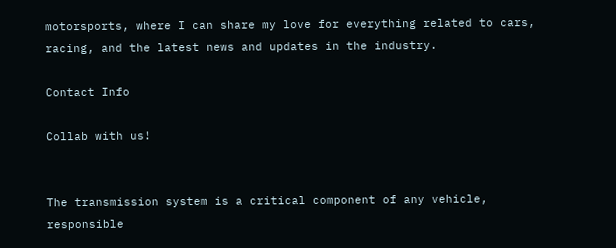motorsports, where I can share my love for everything related to cars, racing, and the latest news and updates in the industry.

Contact Info

Collab with us!


The transmission system is a critical component of any vehicle, responsible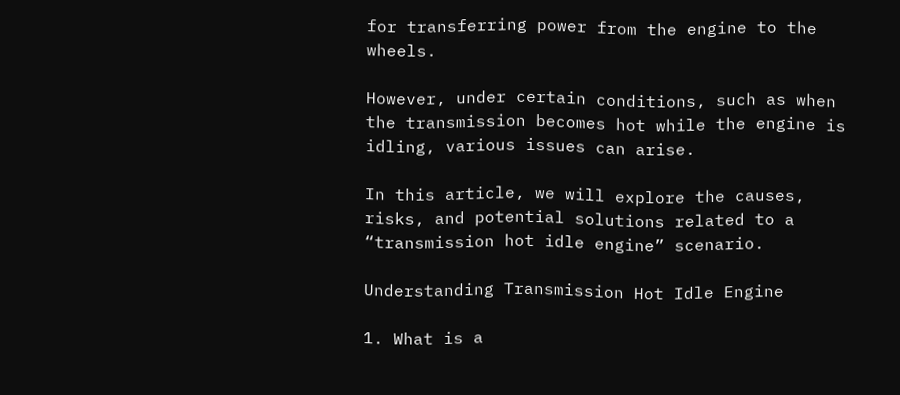for transferring power from the engine to the wheels.

However, under certain conditions, such as when the transmission becomes hot while the engine is idling, various issues can arise.

In this article, we will explore the causes, risks, and potential solutions related to a “transmission hot idle engine” scenario.

Understanding Transmission Hot Idle Engine

1. What is a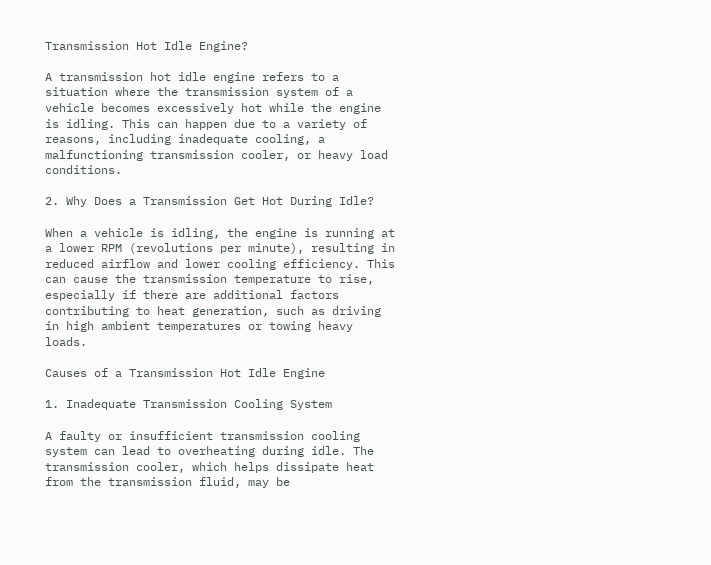Transmission Hot Idle Engine?

A transmission hot idle engine refers to a situation where the transmission system of a vehicle becomes excessively hot while the engine is idling. This can happen due to a variety of reasons, including inadequate cooling, a malfunctioning transmission cooler, or heavy load conditions.

2. Why Does a Transmission Get Hot During Idle?

When a vehicle is idling, the engine is running at a lower RPM (revolutions per minute), resulting in reduced airflow and lower cooling efficiency. This can cause the transmission temperature to rise, especially if there are additional factors contributing to heat generation, such as driving in high ambient temperatures or towing heavy loads.

Causes of a Transmission Hot Idle Engine

1. Inadequate Transmission Cooling System

A faulty or insufficient transmission cooling system can lead to overheating during idle. The transmission cooler, which helps dissipate heat from the transmission fluid, may be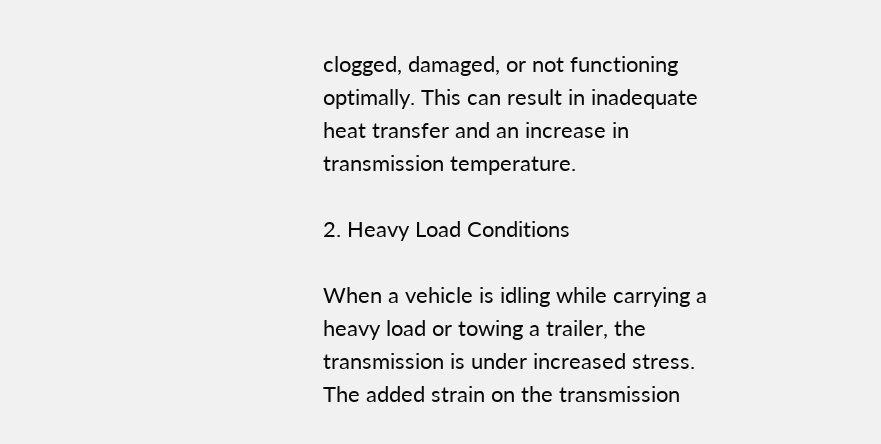clogged, damaged, or not functioning optimally. This can result in inadequate heat transfer and an increase in transmission temperature.

2. Heavy Load Conditions

When a vehicle is idling while carrying a heavy load or towing a trailer, the transmission is under increased stress. The added strain on the transmission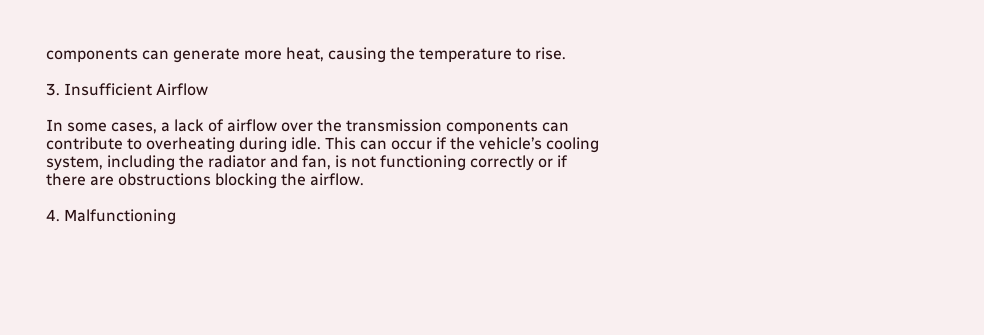components can generate more heat, causing the temperature to rise.

3. Insufficient Airflow

In some cases, a lack of airflow over the transmission components can contribute to overheating during idle. This can occur if the vehicle’s cooling system, including the radiator and fan, is not functioning correctly or if there are obstructions blocking the airflow.

4. Malfunctioning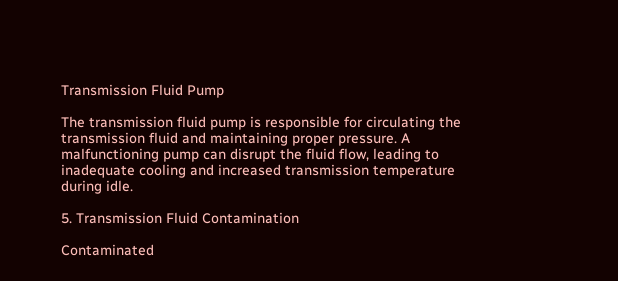Transmission Fluid Pump

The transmission fluid pump is responsible for circulating the transmission fluid and maintaining proper pressure. A malfunctioning pump can disrupt the fluid flow, leading to inadequate cooling and increased transmission temperature during idle.

5. Transmission Fluid Contamination

Contaminated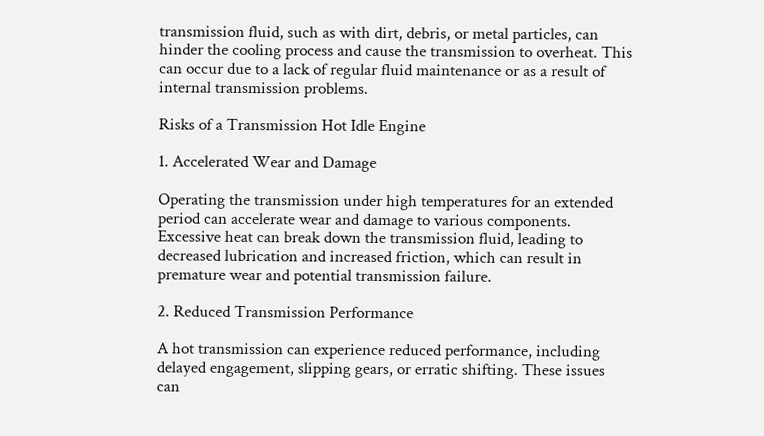transmission fluid, such as with dirt, debris, or metal particles, can hinder the cooling process and cause the transmission to overheat. This can occur due to a lack of regular fluid maintenance or as a result of internal transmission problems.

Risks of a Transmission Hot Idle Engine

1. Accelerated Wear and Damage

Operating the transmission under high temperatures for an extended period can accelerate wear and damage to various components. Excessive heat can break down the transmission fluid, leading to decreased lubrication and increased friction, which can result in premature wear and potential transmission failure.

2. Reduced Transmission Performance

A hot transmission can experience reduced performance, including delayed engagement, slipping gears, or erratic shifting. These issues can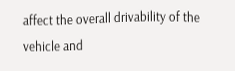affect the overall drivability of the vehicle and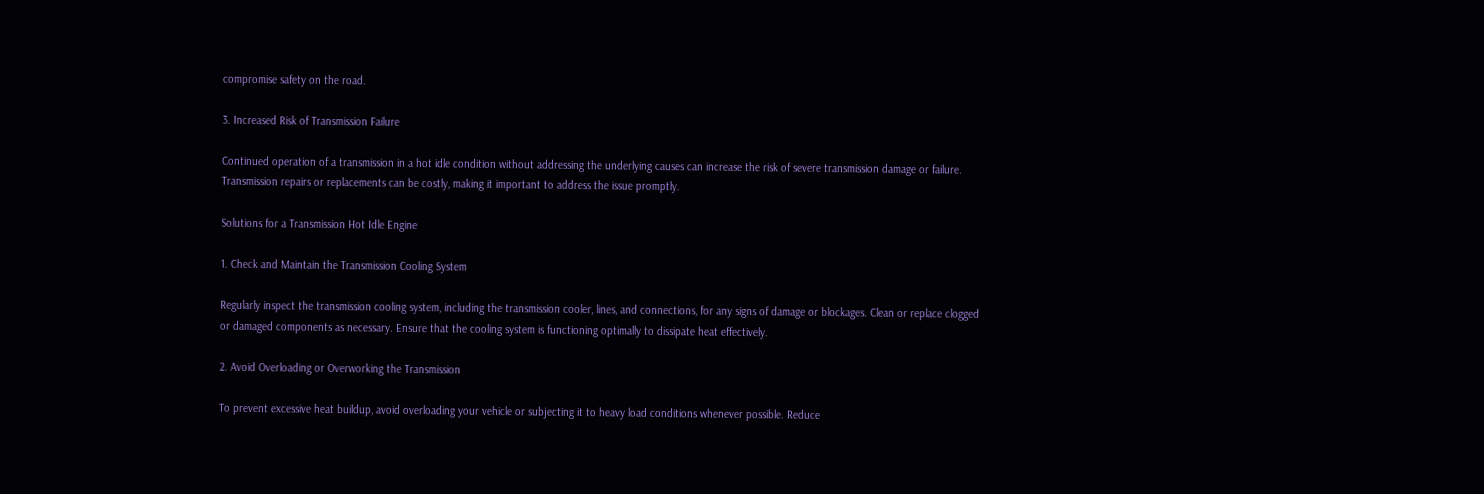compromise safety on the road.

3. Increased Risk of Transmission Failure

Continued operation of a transmission in a hot idle condition without addressing the underlying causes can increase the risk of severe transmission damage or failure. Transmission repairs or replacements can be costly, making it important to address the issue promptly.

Solutions for a Transmission Hot Idle Engine

1. Check and Maintain the Transmission Cooling System

Regularly inspect the transmission cooling system, including the transmission cooler, lines, and connections, for any signs of damage or blockages. Clean or replace clogged or damaged components as necessary. Ensure that the cooling system is functioning optimally to dissipate heat effectively.

2. Avoid Overloading or Overworking the Transmission

To prevent excessive heat buildup, avoid overloading your vehicle or subjecting it to heavy load conditions whenever possible. Reduce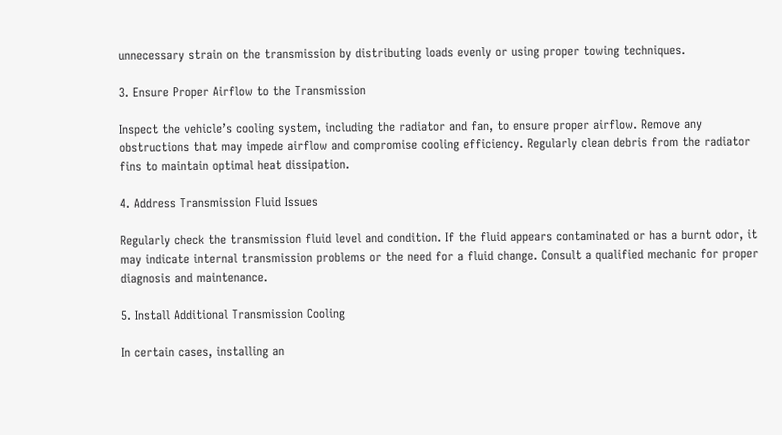unnecessary strain on the transmission by distributing loads evenly or using proper towing techniques.

3. Ensure Proper Airflow to the Transmission

Inspect the vehicle’s cooling system, including the radiator and fan, to ensure proper airflow. Remove any obstructions that may impede airflow and compromise cooling efficiency. Regularly clean debris from the radiator fins to maintain optimal heat dissipation.

4. Address Transmission Fluid Issues

Regularly check the transmission fluid level and condition. If the fluid appears contaminated or has a burnt odor, it may indicate internal transmission problems or the need for a fluid change. Consult a qualified mechanic for proper diagnosis and maintenance.

5. Install Additional Transmission Cooling

In certain cases, installing an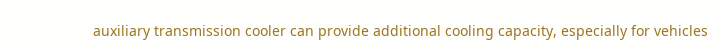auxiliary transmission cooler can provide additional cooling capacity, especially for vehicles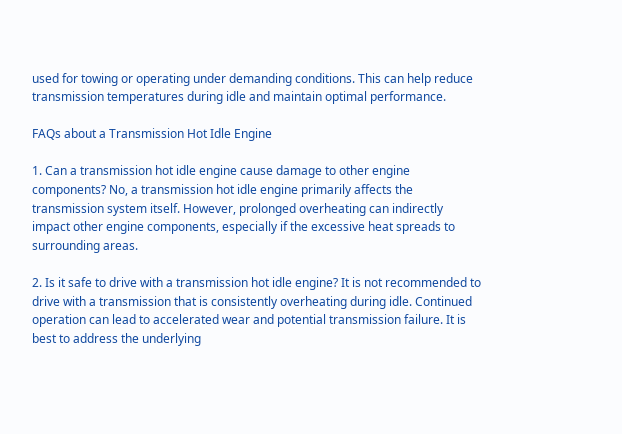used for towing or operating under demanding conditions. This can help reduce transmission temperatures during idle and maintain optimal performance.

FAQs about a Transmission Hot Idle Engine

1. Can a transmission hot idle engine cause damage to other engine components? No, a transmission hot idle engine primarily affects the transmission system itself. However, prolonged overheating can indirectly impact other engine components, especially if the excessive heat spreads to surrounding areas.

2. Is it safe to drive with a transmission hot idle engine? It is not recommended to drive with a transmission that is consistently overheating during idle. Continued operation can lead to accelerated wear and potential transmission failure. It is best to address the underlying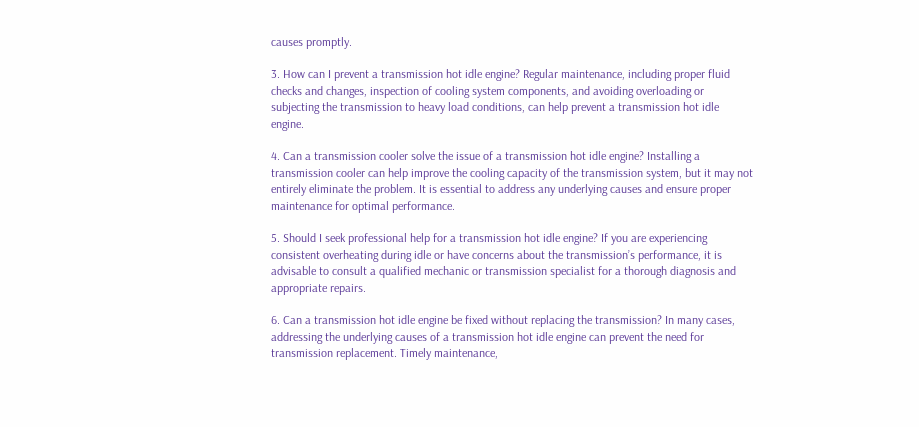causes promptly.

3. How can I prevent a transmission hot idle engine? Regular maintenance, including proper fluid checks and changes, inspection of cooling system components, and avoiding overloading or subjecting the transmission to heavy load conditions, can help prevent a transmission hot idle engine.

4. Can a transmission cooler solve the issue of a transmission hot idle engine? Installing a transmission cooler can help improve the cooling capacity of the transmission system, but it may not entirely eliminate the problem. It is essential to address any underlying causes and ensure proper maintenance for optimal performance.

5. Should I seek professional help for a transmission hot idle engine? If you are experiencing consistent overheating during idle or have concerns about the transmission’s performance, it is advisable to consult a qualified mechanic or transmission specialist for a thorough diagnosis and appropriate repairs.

6. Can a transmission hot idle engine be fixed without replacing the transmission? In many cases, addressing the underlying causes of a transmission hot idle engine can prevent the need for transmission replacement. Timely maintenance,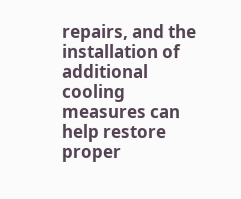repairs, and the installation of additional cooling measures can help restore proper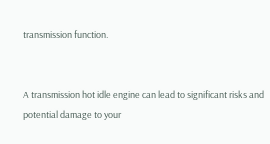transmission function.


A transmission hot idle engine can lead to significant risks and potential damage to your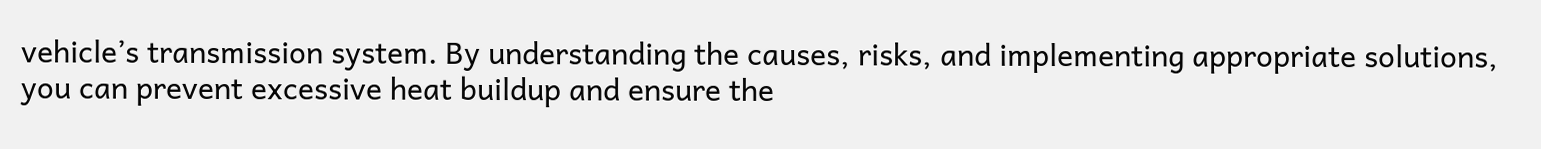vehicle’s transmission system. By understanding the causes, risks, and implementing appropriate solutions, you can prevent excessive heat buildup and ensure the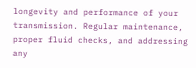longevity and performance of your transmission. Regular maintenance, proper fluid checks, and addressing any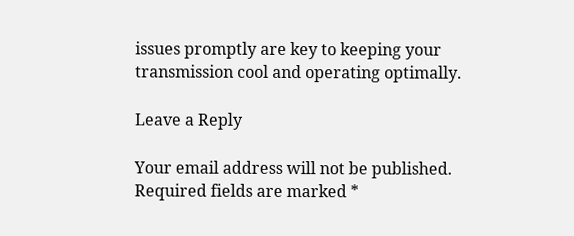issues promptly are key to keeping your transmission cool and operating optimally.

Leave a Reply

Your email address will not be published. Required fields are marked *